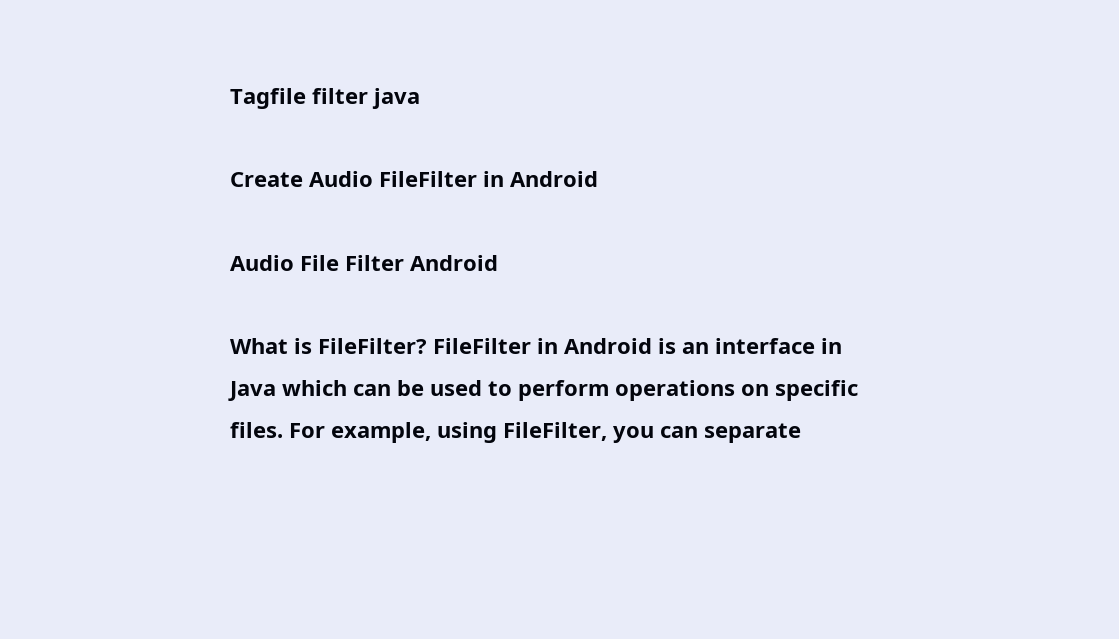Tagfile filter java

Create Audio FileFilter in Android

Audio File Filter Android

What is FileFilter? FileFilter in Android is an interface in Java which can be used to perform operations on specific files. For example, using FileFilter, you can separate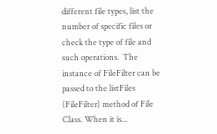different file types, list the number of specific files or check the type of file and such operations.  The instance of FileFilter can be passed to the listFiles (FileFilter) method of File Class. When it is...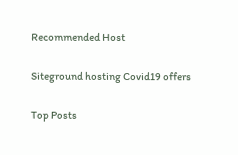Recommended Host

Siteground hosting Covid19 offers

Top Posts